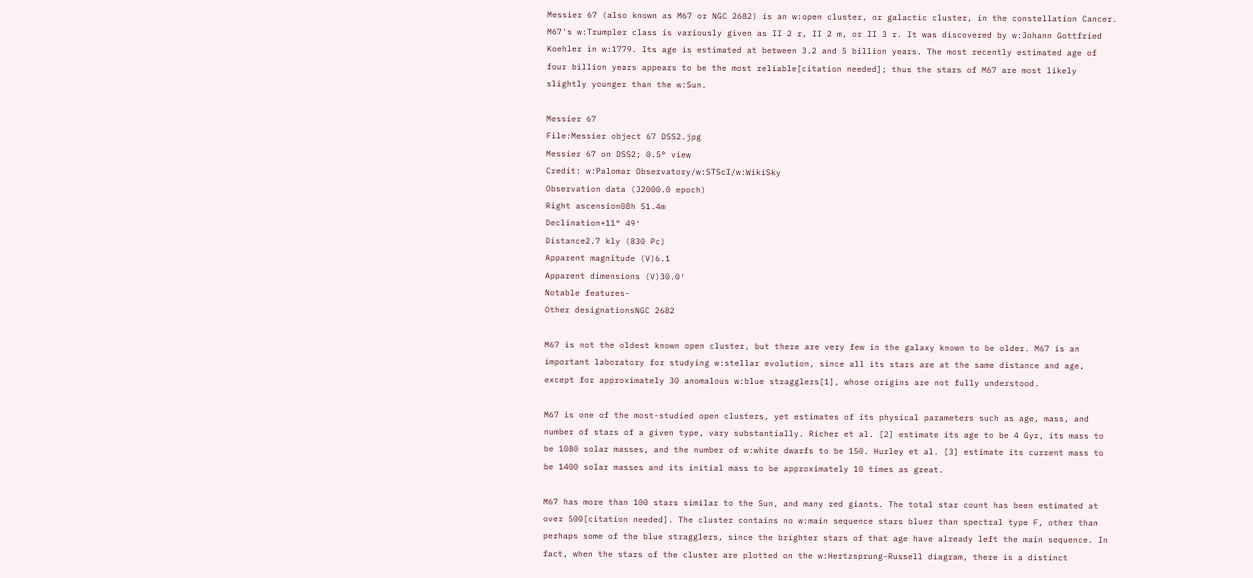Messier 67 (also known as M67 or NGC 2682) is an w:open cluster, or galactic cluster, in the constellation Cancer. M67's w:Trumpler class is variously given as II 2 r, II 2 m, or II 3 r. It was discovered by w:Johann Gottfried Koehler in w:1779. Its age is estimated at between 3.2 and 5 billion years. The most recently estimated age of four billion years appears to be the most reliable[citation needed]; thus the stars of M67 are most likely slightly younger than the w:Sun.

Messier 67
File:Messier object 67 DSS2.jpg
Messier 67 on DSS2; 0.5° view
Credit: w:Palomar Observatory/w:STScI/w:WikiSky
Observation data (J2000.0 epoch)
Right ascension08h 51.4m
Declination+11° 49′
Distance2.7 kly (830 Pc)
Apparent magnitude (V)6.1
Apparent dimensions (V)30.0′
Notable features-
Other designationsNGC 2682

M67 is not the oldest known open cluster, but there are very few in the galaxy known to be older. M67 is an important laboratory for studying w:stellar evolution, since all its stars are at the same distance and age, except for approximately 30 anomalous w:blue stragglers[1], whose origins are not fully understood.

M67 is one of the most-studied open clusters, yet estimates of its physical parameters such as age, mass, and number of stars of a given type, vary substantially. Richer et al. [2] estimate its age to be 4 Gyr, its mass to be 1080 solar masses, and the number of w:white dwarfs to be 150. Hurley et al. [3] estimate its current mass to be 1400 solar masses and its initial mass to be approximately 10 times as great.

M67 has more than 100 stars similar to the Sun, and many red giants. The total star count has been estimated at over 500[citation needed]. The cluster contains no w:main sequence stars bluer than spectral type F, other than perhaps some of the blue stragglers, since the brighter stars of that age have already left the main sequence. In fact, when the stars of the cluster are plotted on the w:Hertzsprung-Russell diagram, there is a distinct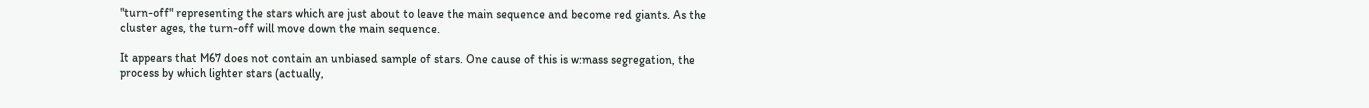"turn-off" representing the stars which are just about to leave the main sequence and become red giants. As the cluster ages, the turn-off will move down the main sequence.

It appears that M67 does not contain an unbiased sample of stars. One cause of this is w:mass segregation, the process by which lighter stars (actually,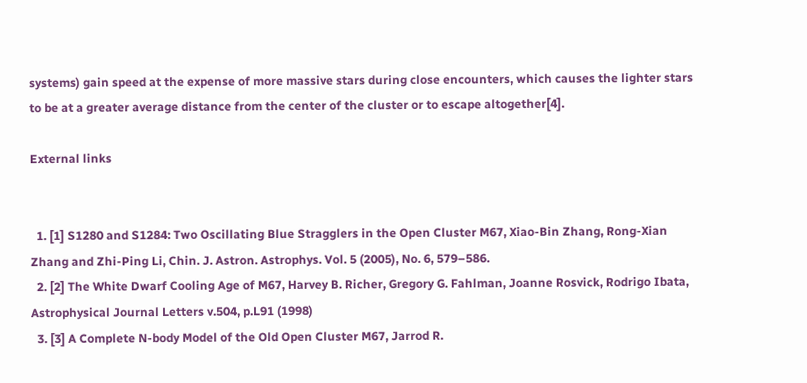systems) gain speed at the expense of more massive stars during close encounters, which causes the lighter stars to be at a greater average distance from the center of the cluster or to escape altogether[4].

External links


  1. [1] S1280 and S1284: Two Oscillating Blue Stragglers in the Open Cluster M67, Xiao-Bin Zhang, Rong-Xian Zhang and Zhi-Ping Li, Chin. J. Astron. Astrophys. Vol. 5 (2005), No. 6, 579–586.
  2. [2] The White Dwarf Cooling Age of M67, Harvey B. Richer, Gregory G. Fahlman, Joanne Rosvick, Rodrigo Ibata, Astrophysical Journal Letters v.504, p.L91 (1998)
  3. [3] A Complete N-body Model of the Old Open Cluster M67, Jarrod R.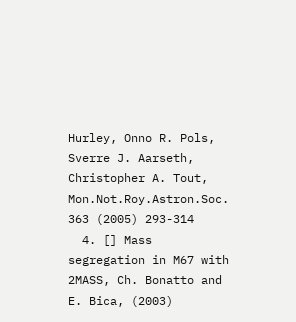Hurley, Onno R. Pols, Sverre J. Aarseth, Christopher A. Tout, Mon.Not.Roy.Astron.Soc. 363 (2005) 293-314
  4. [] Mass segregation in M67 with 2MASS, Ch. Bonatto and E. Bica, (2003)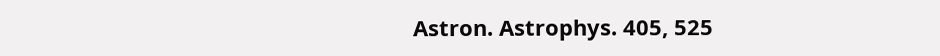Astron. Astrophys. 405, 525